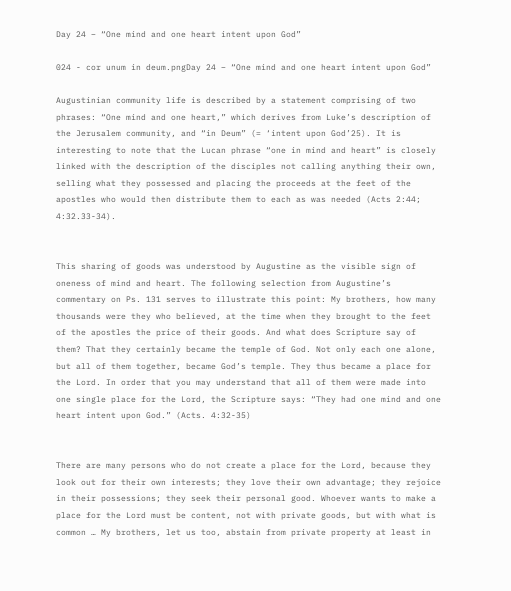Day 24 – “One mind and one heart intent upon God”

024 - cor unum in deum.pngDay 24 – “One mind and one heart intent upon God”

Augustinian community life is described by a statement comprising of two phrases: “One mind and one heart,” which derives from Luke’s description of the Jerusalem community, and “in Deum” (= ‘intent upon God’25). It is interesting to note that the Lucan phrase “one in mind and heart” is closely linked with the description of the disciples not calling anything their own, selling what they possessed and placing the proceeds at the feet of the apostles who would then distribute them to each as was needed (Acts 2:44; 4:32.33-34).


This sharing of goods was understood by Augustine as the visible sign of oneness of mind and heart. The following selection from Augustine’s commentary on Ps. 131 serves to illustrate this point: My brothers, how many thousands were they who believed, at the time when they brought to the feet of the apostles the price of their goods. And what does Scripture say of them? That they certainly became the temple of God. Not only each one alone, but all of them together, became God’s temple. They thus became a place for the Lord. In order that you may understand that all of them were made into one single place for the Lord, the Scripture says: “They had one mind and one heart intent upon God.” (Acts. 4:32-35)


There are many persons who do not create a place for the Lord, because they look out for their own interests; they love their own advantage; they rejoice in their possessions; they seek their personal good. Whoever wants to make a place for the Lord must be content, not with private goods, but with what is common … My brothers, let us too, abstain from private property at least in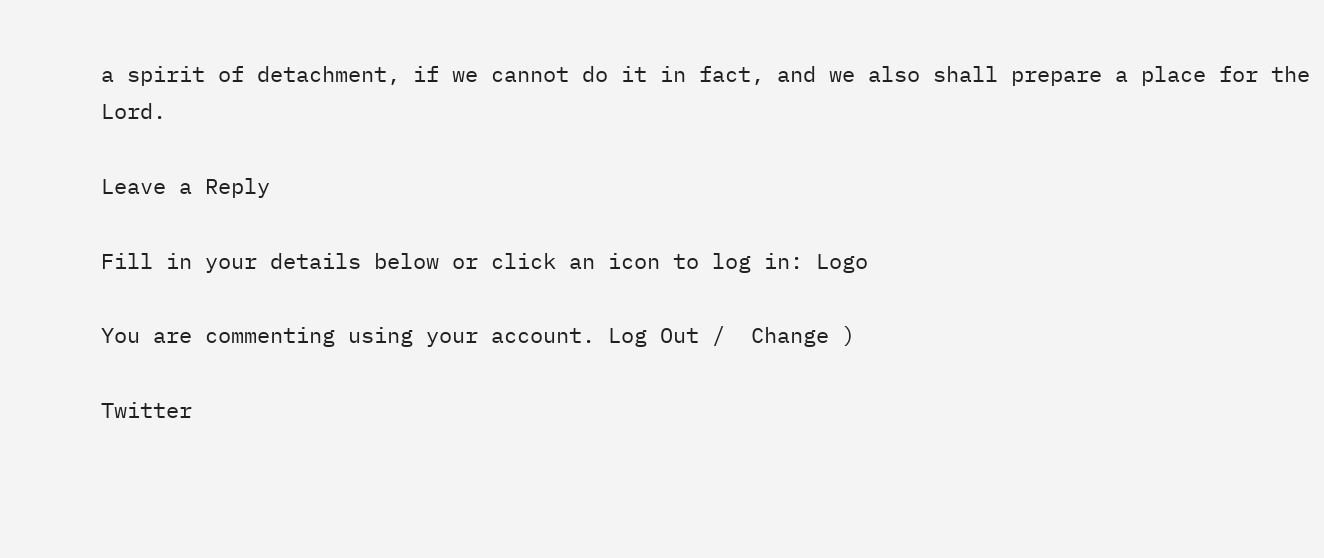a spirit of detachment, if we cannot do it in fact, and we also shall prepare a place for the Lord.

Leave a Reply

Fill in your details below or click an icon to log in: Logo

You are commenting using your account. Log Out /  Change )

Twitter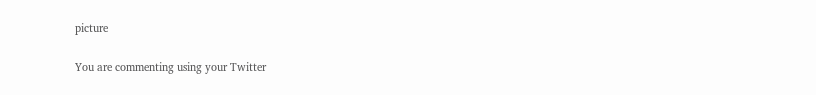picture

You are commenting using your Twitter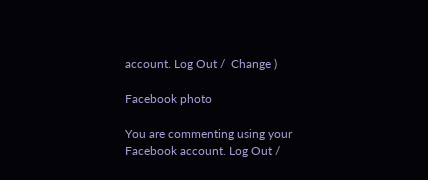account. Log Out /  Change )

Facebook photo

You are commenting using your Facebook account. Log Out /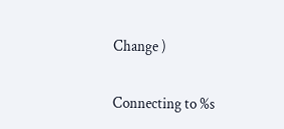Change )

Connecting to %s